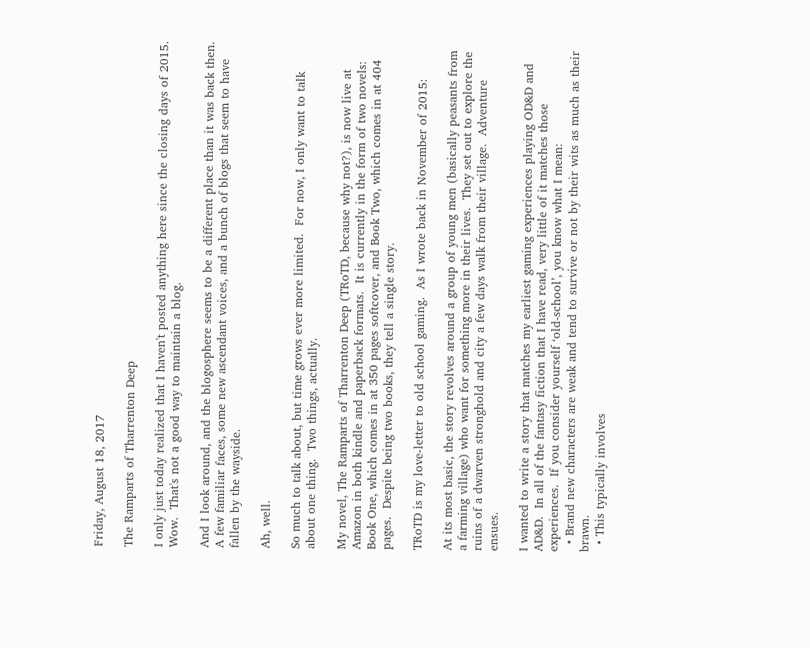Friday, August 18, 2017

The Ramparts of Tharrenton Deep

I only just today realized that I haven't posted anything here since the closing days of 2015.  Wow.  That's not a good way to maintain a blog.

And I look around, and the blogosphere seems to be a different place than it was back then.  A few familiar faces, some new ascendant voices, and a bunch of blogs that seem to have fallen by the wayside.

Ah, well.

So much to talk about, but time grows ever more limited.  For now, I only want to talk about one thing.  Two things, actually.

My novel, The Ramparts of Tharrenton Deep (TRoTD, because why not?), is now live at Amazon in both kindle and paperback formats.  It is currently in the form of two novels: Book One, which comes in at 350 pages softcover, and Book Two, which comes in at 404 pages.  Despite being two books, they tell a single story.

TRoTD is my love-letter to old school gaming.  As I wrote back in November of 2015:

At its most basic, the story revolves around a group of young men (basically peasants from a farming village) who want for something more in their lives.  They set out to explore the ruins of a dwarven stronghold and city a few days walk from their village.  Adventure ensues.

I wanted to write a story that matches my earliest gaming experiences playing OD&D and AD&D.  In all of the fantasy fiction that I have read, very little of it matches those experiences.  If you consider yourself ‘old-school’, you know what I mean:
  • Brand new characters are weak and tend to survive or not by their wits as much as their brawn.
  • This typically involves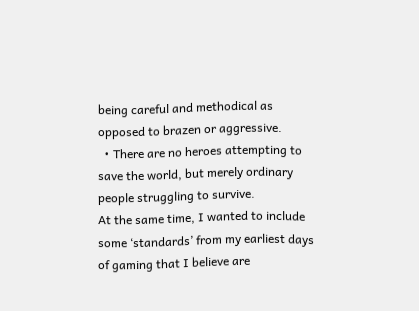being careful and methodical as opposed to brazen or aggressive.
  • There are no heroes attempting to save the world, but merely ordinary people struggling to survive.
At the same time, I wanted to include some ‘standards’ from my earliest days of gaming that I believe are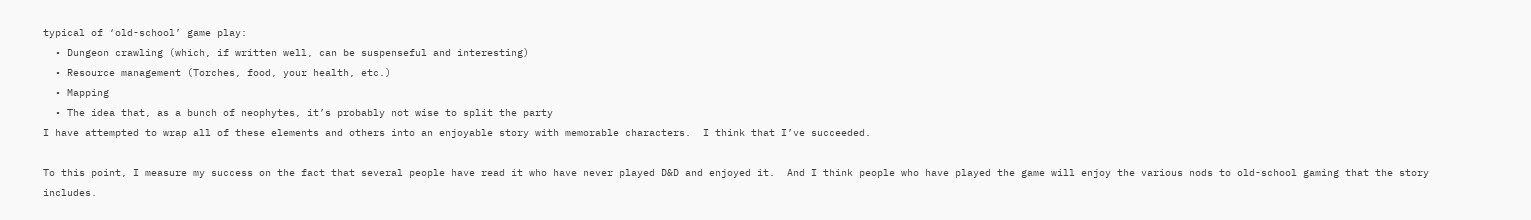typical of ‘old-school’ game play:
  • Dungeon crawling (which, if written well, can be suspenseful and interesting)
  • Resource management (Torches, food, your health, etc.)
  • Mapping
  • The idea that, as a bunch of neophytes, it’s probably not wise to split the party
I have attempted to wrap all of these elements and others into an enjoyable story with memorable characters.  I think that I’ve succeeded.

To this point, I measure my success on the fact that several people have read it who have never played D&D and enjoyed it.  And I think people who have played the game will enjoy the various nods to old-school gaming that the story includes.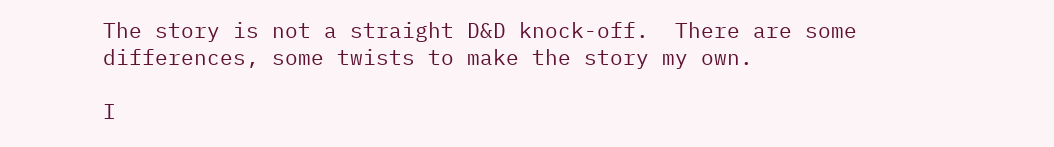The story is not a straight D&D knock-off.  There are some differences, some twists to make the story my own.

I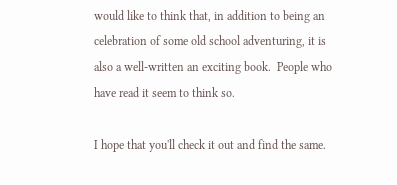would like to think that, in addition to being an celebration of some old school adventuring, it is also a well-written an exciting book.  People who have read it seem to think so.

I hope that you'll check it out and find the same.